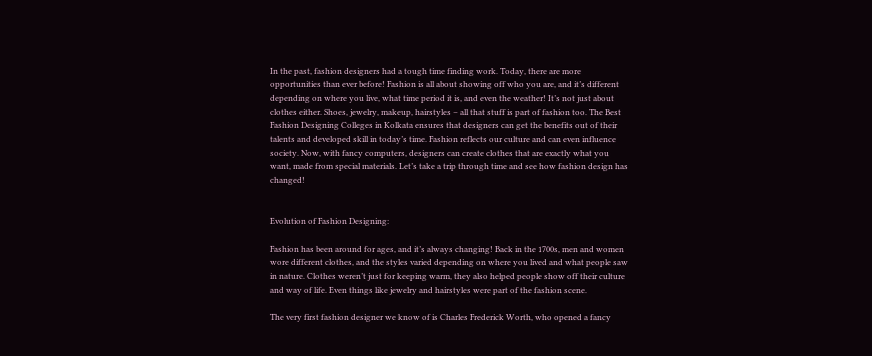In the past, fashion designers had a tough time finding work. Today, there are more opportunities than ever before! Fashion is all about showing off who you are, and it’s different depending on where you live, what time period it is, and even the weather! It’s not just about clothes either. Shoes, jewelry, makeup, hairstyles – all that stuff is part of fashion too. The Best Fashion Designing Colleges in Kolkata ensures that designers can get the benefits out of their talents and developed skill in today’s time. Fashion reflects our culture and can even influence society. Now, with fancy computers, designers can create clothes that are exactly what you want, made from special materials. Let’s take a trip through time and see how fashion design has changed!


Evolution of Fashion Designing:

Fashion has been around for ages, and it’s always changing! Back in the 1700s, men and women wore different clothes, and the styles varied depending on where you lived and what people saw in nature. Clothes weren’t just for keeping warm, they also helped people show off their culture and way of life. Even things like jewelry and hairstyles were part of the fashion scene.

The very first fashion designer we know of is Charles Frederick Worth, who opened a fancy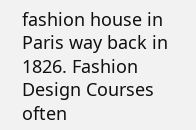fashion house in Paris way back in 1826. Fashion Design Courses often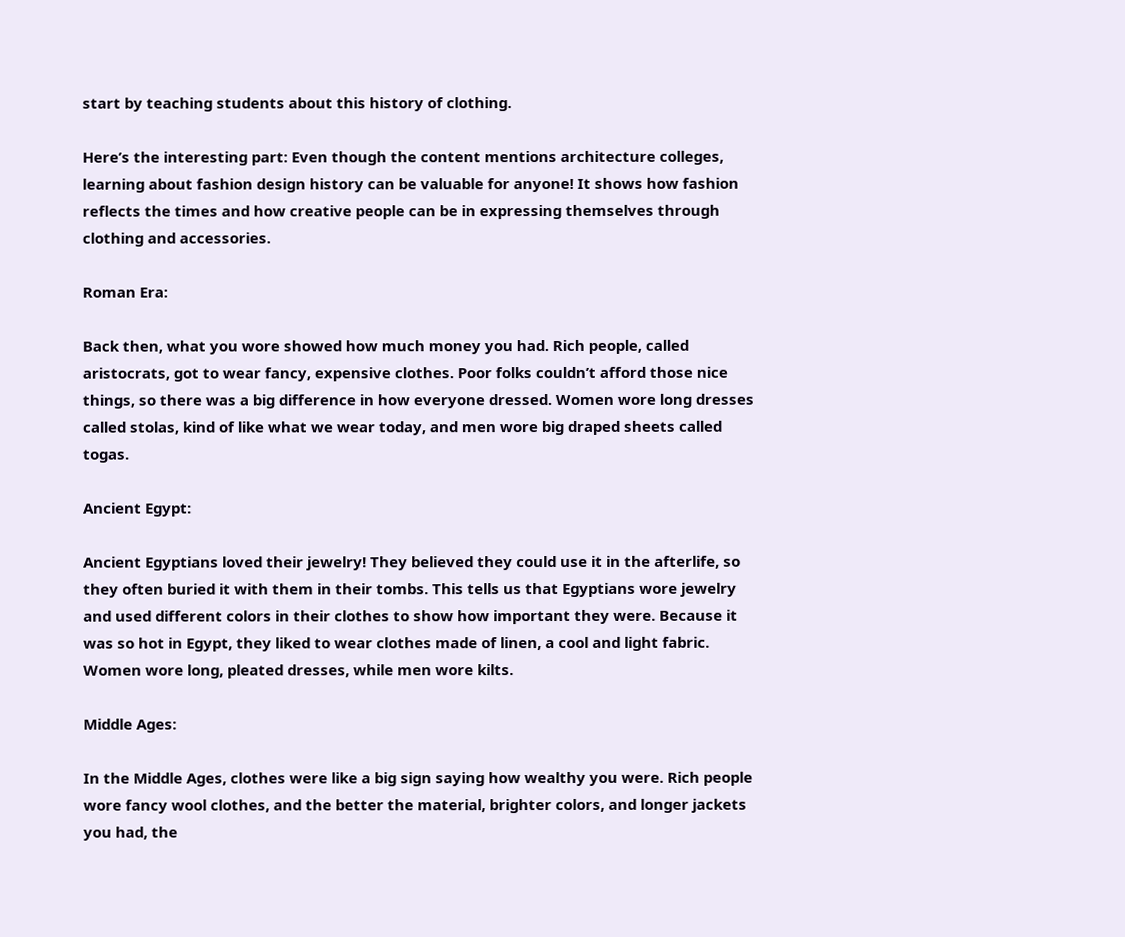start by teaching students about this history of clothing.

Here’s the interesting part: Even though the content mentions architecture colleges, learning about fashion design history can be valuable for anyone! It shows how fashion reflects the times and how creative people can be in expressing themselves through clothing and accessories.

Roman Era:

Back then, what you wore showed how much money you had. Rich people, called aristocrats, got to wear fancy, expensive clothes. Poor folks couldn’t afford those nice things, so there was a big difference in how everyone dressed. Women wore long dresses called stolas, kind of like what we wear today, and men wore big draped sheets called togas.

Ancient Egypt:

Ancient Egyptians loved their jewelry! They believed they could use it in the afterlife, so they often buried it with them in their tombs. This tells us that Egyptians wore jewelry and used different colors in their clothes to show how important they were. Because it was so hot in Egypt, they liked to wear clothes made of linen, a cool and light fabric. Women wore long, pleated dresses, while men wore kilts.

Middle Ages:

In the Middle Ages, clothes were like a big sign saying how wealthy you were. Rich people wore fancy wool clothes, and the better the material, brighter colors, and longer jackets you had, the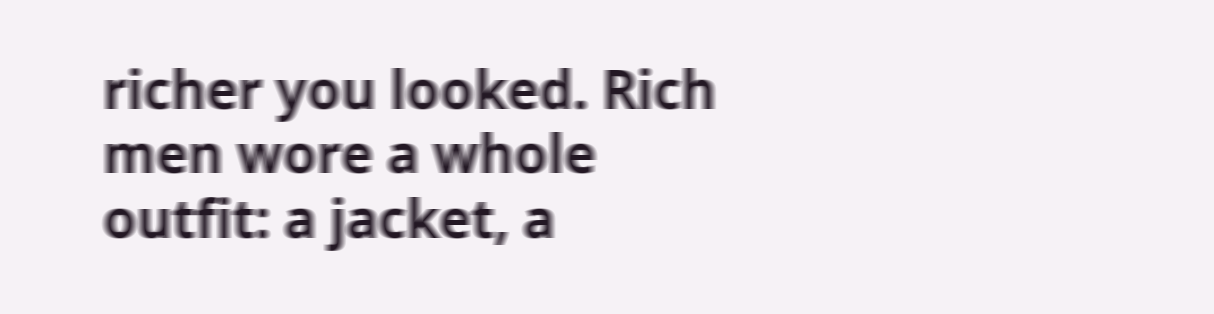richer you looked. Rich men wore a whole outfit: a jacket, a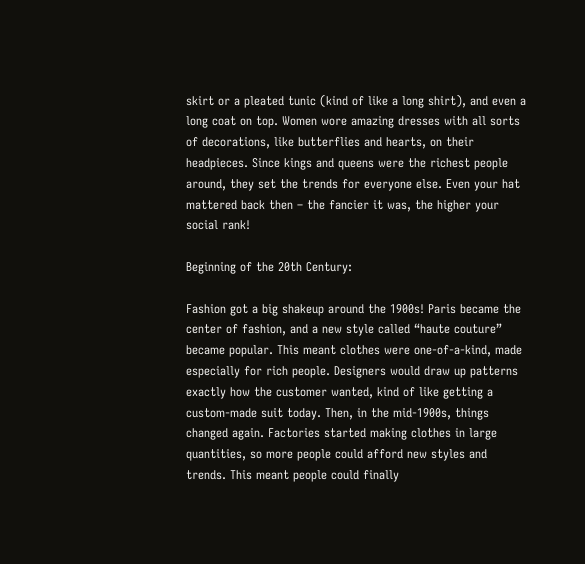skirt or a pleated tunic (kind of like a long shirt), and even a long coat on top. Women wore amazing dresses with all sorts of decorations, like butterflies and hearts, on their headpieces. Since kings and queens were the richest people around, they set the trends for everyone else. Even your hat mattered back then – the fancier it was, the higher your social rank!

Beginning of the 20th Century:

Fashion got a big shakeup around the 1900s! Paris became the center of fashion, and a new style called “haute couture” became popular. This meant clothes were one-of-a-kind, made especially for rich people. Designers would draw up patterns exactly how the customer wanted, kind of like getting a custom-made suit today. Then, in the mid-1900s, things changed again. Factories started making clothes in large quantities, so more people could afford new styles and trends. This meant people could finally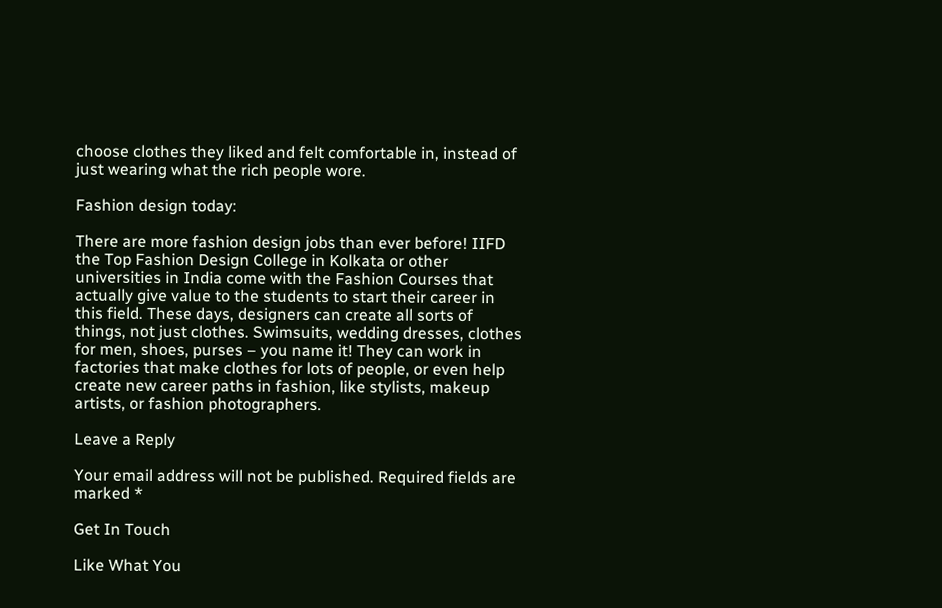choose clothes they liked and felt comfortable in, instead of just wearing what the rich people wore.

Fashion design today:

There are more fashion design jobs than ever before! IIFD the Top Fashion Design College in Kolkata or other universities in India come with the Fashion Courses that actually give value to the students to start their career in this field. These days, designers can create all sorts of things, not just clothes. Swimsuits, wedding dresses, clothes for men, shoes, purses – you name it! They can work in factories that make clothes for lots of people, or even help create new career paths in fashion, like stylists, makeup artists, or fashion photographers.

Leave a Reply

Your email address will not be published. Required fields are marked *

Get In Touch

Like What You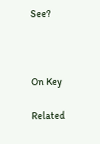See?



On Key

Related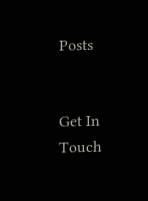Posts


Get In Touch